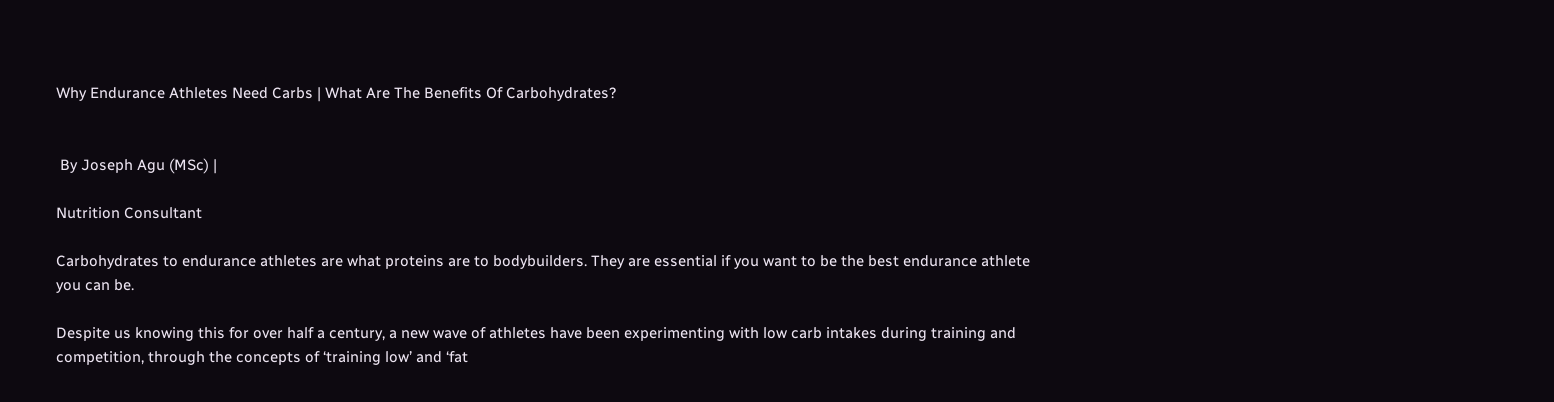Why Endurance Athletes Need Carbs | What Are The Benefits Of Carbohydrates?


 By Joseph Agu (MSc) |

Nutrition Consultant

Carbohydrates to endurance athletes are what proteins are to bodybuilders. They are essential if you want to be the best endurance athlete you can be.

Despite us knowing this for over half a century, a new wave of athletes have been experimenting with low carb intakes during training and competition, through the concepts of ‘training low’ and ‘fat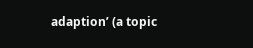adaption’ (a topic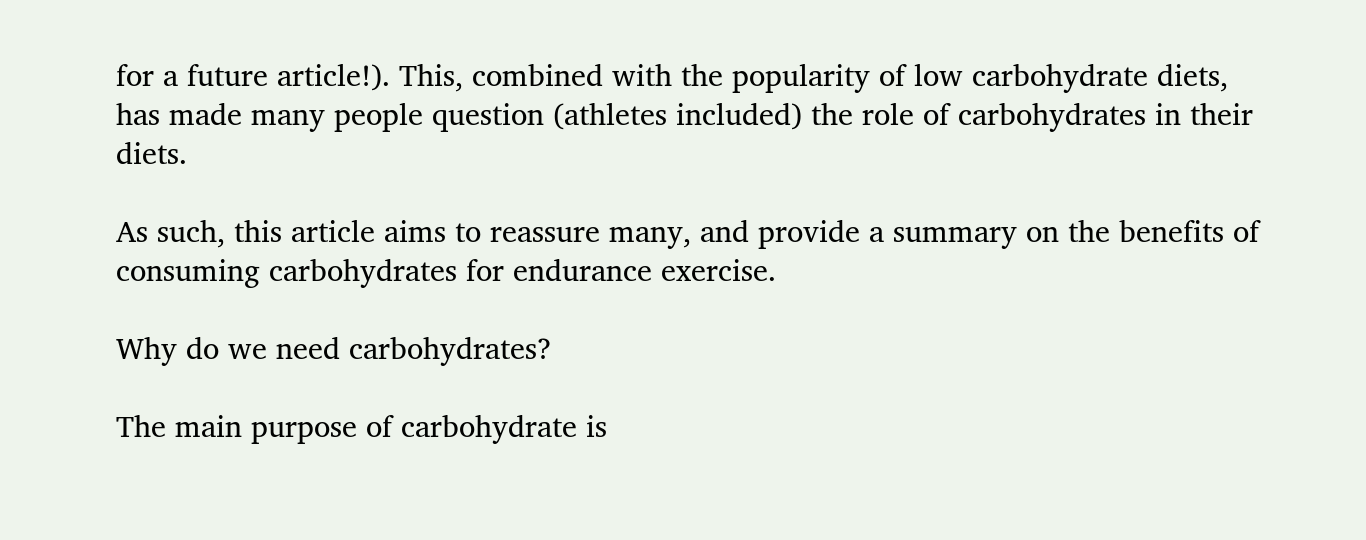for a future article!). This, combined with the popularity of low carbohydrate diets, has made many people question (athletes included) the role of carbohydrates in their diets.

As such, this article aims to reassure many, and provide a summary on the benefits of consuming carbohydrates for endurance exercise.

Why do we need carbohydrates?

The main purpose of carbohydrate is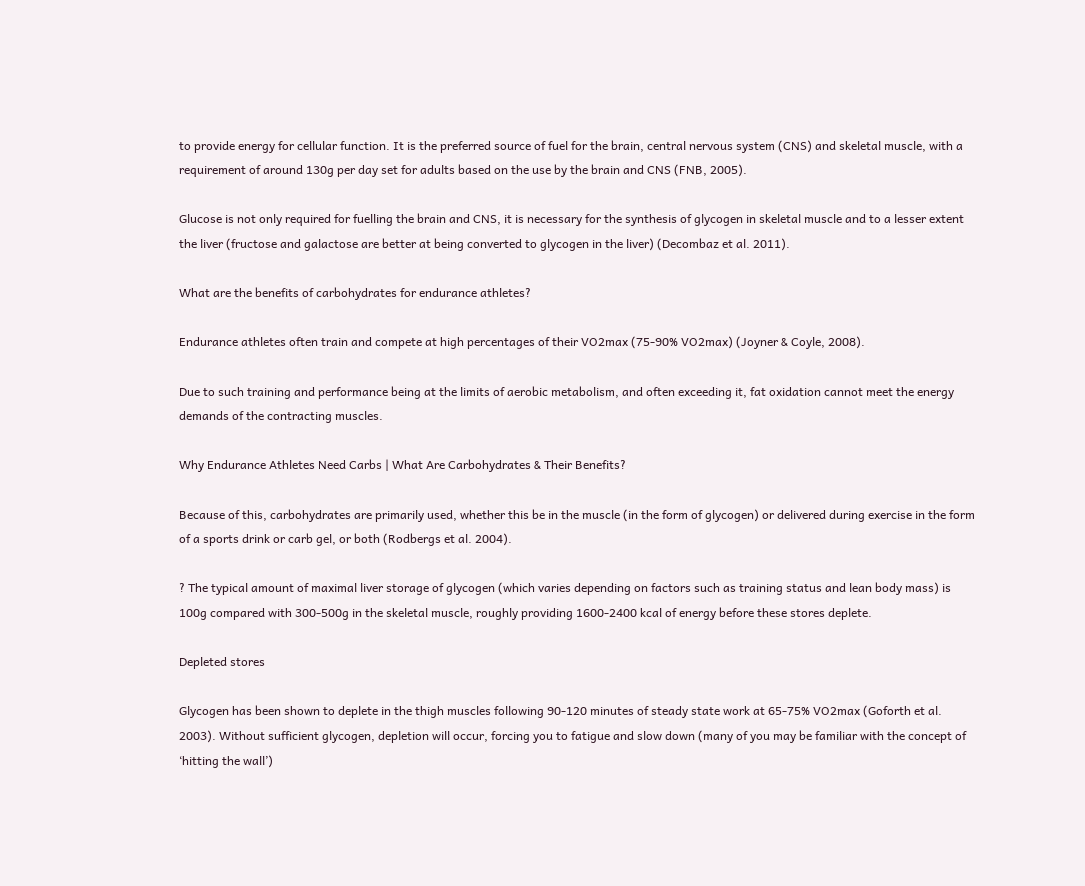to provide energy for cellular function. It is the preferred source of fuel for the brain, central nervous system (CNS) and skeletal muscle, with a requirement of around 130g per day set for adults based on the use by the brain and CNS (FNB, 2005).

Glucose is not only required for fuelling the brain and CNS, it is necessary for the synthesis of glycogen in skeletal muscle and to a lesser extent the liver (fructose and galactose are better at being converted to glycogen in the liver) (Decombaz et al. 2011).

What are the benefits of carbohydrates for endurance athletes?

Endurance athletes often train and compete at high percentages of their VO2max (75-90% VO2max) (Joyner & Coyle, 2008).

Due to such training and performance being at the limits of aerobic metabolism, and often exceeding it, fat oxidation cannot meet the energy demands of the contracting muscles.

Why Endurance Athletes Need Carbs | What Are Carbohydrates & Their Benefits?

Because of this, carbohydrates are primarily used, whether this be in the muscle (in the form of glycogen) or delivered during exercise in the form of a sports drink or carb gel, or both (Rodbergs et al. 2004).

? The typical amount of maximal liver storage of glycogen (which varies depending on factors such as training status and lean body mass) is 100g compared with 300-500g in the skeletal muscle, roughly providing 1600-2400 kcal of energy before these stores deplete.

Depleted stores

Glycogen has been shown to deplete in the thigh muscles following 90-120 minutes of steady state work at 65-75% VO2max (Goforth et al. 2003). Without sufficient glycogen, depletion will occur, forcing you to fatigue and slow down (many of you may be familiar with the concept of ‘hitting the wall’)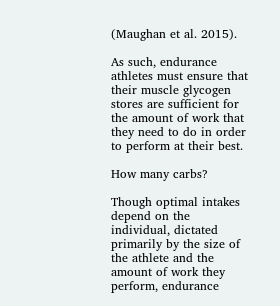(Maughan et al. 2015).

As such, endurance athletes must ensure that their muscle glycogen stores are sufficient for the amount of work that they need to do in order to perform at their best.

How many carbs?

Though optimal intakes depend on the individual, dictated primarily by the size of the athlete and the amount of work they perform, endurance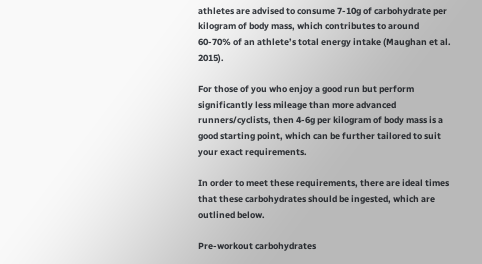athletes are advised to consume 7-10g of carbohydrate per kilogram of body mass, which contributes to around 60-70% of an athlete’s total energy intake (Maughan et al. 2015).

For those of you who enjoy a good run but perform significantly less mileage than more advanced runners/cyclists, then 4-6g per kilogram of body mass is a good starting point, which can be further tailored to suit your exact requirements.

In order to meet these requirements, there are ideal times that these carbohydrates should be ingested, which are outlined below.

Pre-workout carbohydrates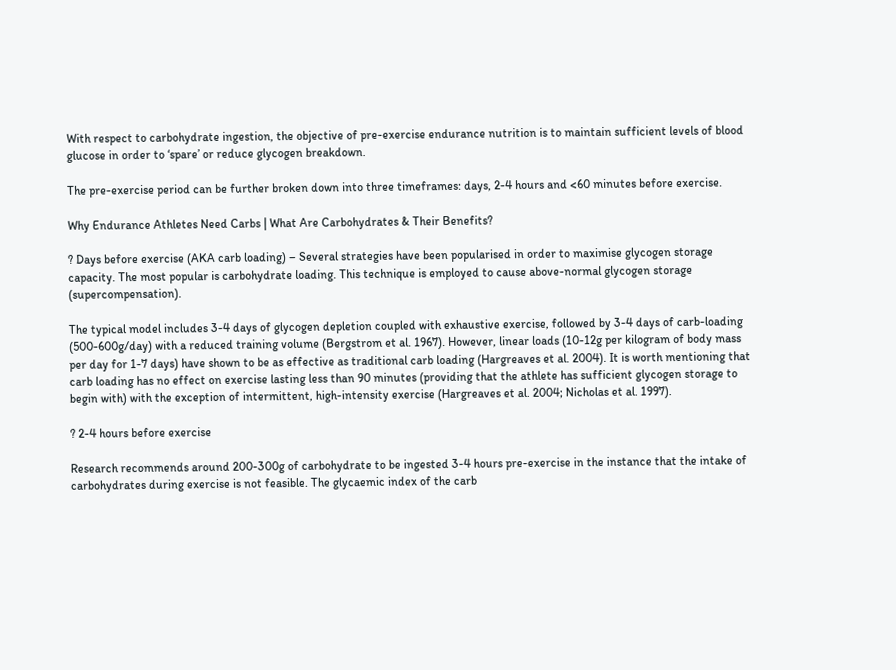With respect to carbohydrate ingestion, the objective of pre-exercise endurance nutrition is to maintain sufficient levels of blood glucose in order to ‘spare’ or reduce glycogen breakdown.

The pre-exercise period can be further broken down into three timeframes: days, 2-4 hours and <60 minutes before exercise.

Why Endurance Athletes Need Carbs | What Are Carbohydrates & Their Benefits?

? Days before exercise (AKA carb loading) – Several strategies have been popularised in order to maximise glycogen storage capacity. The most popular is carbohydrate loading. This technique is employed to cause above-normal glycogen storage (supercompensation).

The typical model includes 3-4 days of glycogen depletion coupled with exhaustive exercise, followed by 3-4 days of carb-loading (500-600g/day) with a reduced training volume (Bergstrom et al. 1967). However, linear loads (10-12g per kilogram of body mass per day for 1-7 days) have shown to be as effective as traditional carb loading (Hargreaves et al. 2004). It is worth mentioning that carb loading has no effect on exercise lasting less than 90 minutes (providing that the athlete has sufficient glycogen storage to begin with) with the exception of intermittent, high-intensity exercise (Hargreaves et al. 2004; Nicholas et al. 1997).

? 2-4 hours before exercise

Research recommends around 200-300g of carbohydrate to be ingested 3-4 hours pre-exercise in the instance that the intake of carbohydrates during exercise is not feasible. The glycaemic index of the carb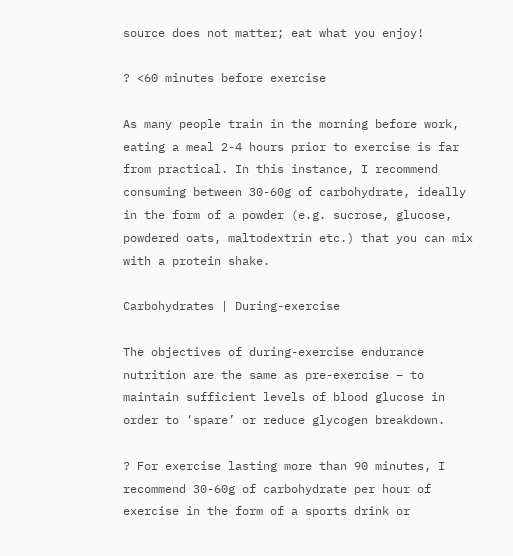source does not matter; eat what you enjoy!

? <60 minutes before exercise

As many people train in the morning before work, eating a meal 2-4 hours prior to exercise is far from practical. In this instance, I recommend consuming between 30-60g of carbohydrate, ideally in the form of a powder (e.g. sucrose, glucose, powdered oats, maltodextrin etc.) that you can mix with a protein shake.

Carbohydrates | During-exercise

The objectives of during-exercise endurance nutrition are the same as pre-exercise – to maintain sufficient levels of blood glucose in order to ‘spare’ or reduce glycogen breakdown.

? For exercise lasting more than 90 minutes, I recommend 30-60g of carbohydrate per hour of exercise in the form of a sports drink or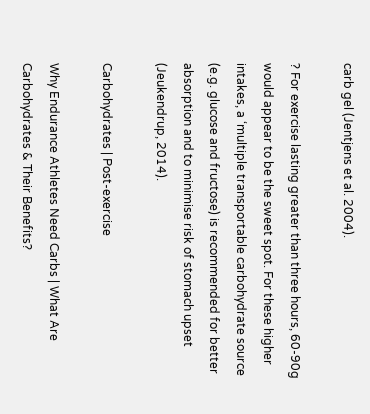carb gel (Jentjens et al. 2004).

? For exercise lasting greater than three hours, 60-90g would appear to be the sweet spot. For these higher intakes, a ‘multiple transportable carbohydrate source (e.g. glucose and fructose) is recommended for better absorption and to minimise risk of stomach upset (Jeukendrup, 2014).

Carbohydrates | Post-exercise

Why Endurance Athletes Need Carbs | What Are Carbohydrates & Their Benefits?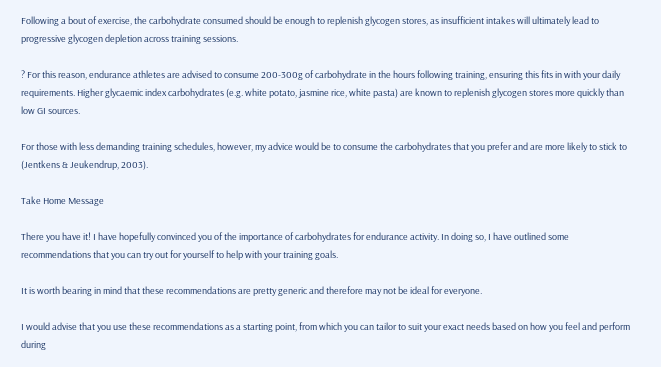Following a bout of exercise, the carbohydrate consumed should be enough to replenish glycogen stores, as insufficient intakes will ultimately lead to progressive glycogen depletion across training sessions.

? For this reason, endurance athletes are advised to consume 200-300g of carbohydrate in the hours following training, ensuring this fits in with your daily requirements. Higher glycaemic index carbohydrates (e.g. white potato, jasmine rice, white pasta) are known to replenish glycogen stores more quickly than low GI sources.

For those with less demanding training schedules, however, my advice would be to consume the carbohydrates that you prefer and are more likely to stick to (Jentkens & Jeukendrup, 2003).

Take Home Message

There you have it! I have hopefully convinced you of the importance of carbohydrates for endurance activity. In doing so, I have outlined some recommendations that you can try out for yourself to help with your training goals.

It is worth bearing in mind that these recommendations are pretty generic and therefore may not be ideal for everyone.

I would advise that you use these recommendations as a starting point, from which you can tailor to suit your exact needs based on how you feel and perform during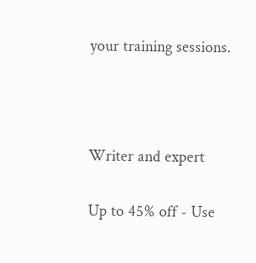your training sessions.



Writer and expert

Up to 45% off - Use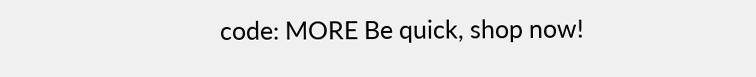code: MORE Be quick, shop now!